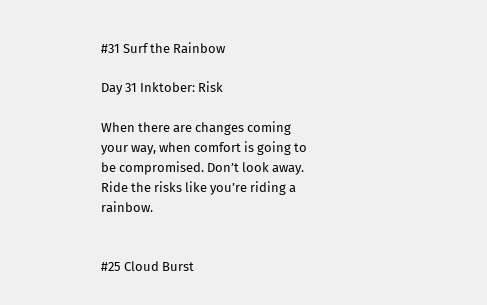#31 Surf the Rainbow

Day 31 Inktober: Risk

When there are changes coming your way, when comfort is going to be compromised. Don’t look away. Ride the risks like you’re riding a rainbow.


#25 Cloud Burst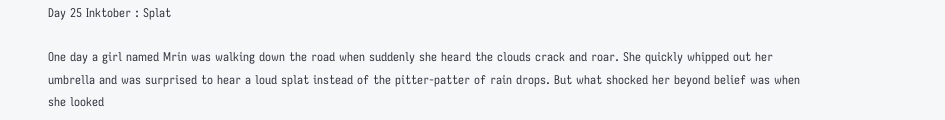Day 25 Inktober : Splat

One day a girl named Mrin was walking down the road when suddenly she heard the clouds crack and roar. She quickly whipped out her umbrella and was surprised to hear a loud splat instead of the pitter-patter of rain drops. But what shocked her beyond belief was when she looked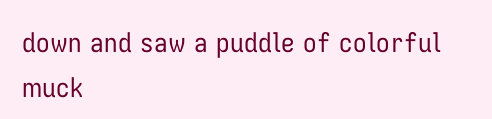down and saw a puddle of colorful muck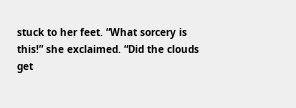stuck to her feet. “What sorcery is this!” she exclaimed. “Did the clouds get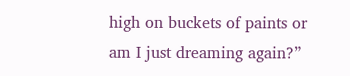high on buckets of paints or am I just dreaming again?”